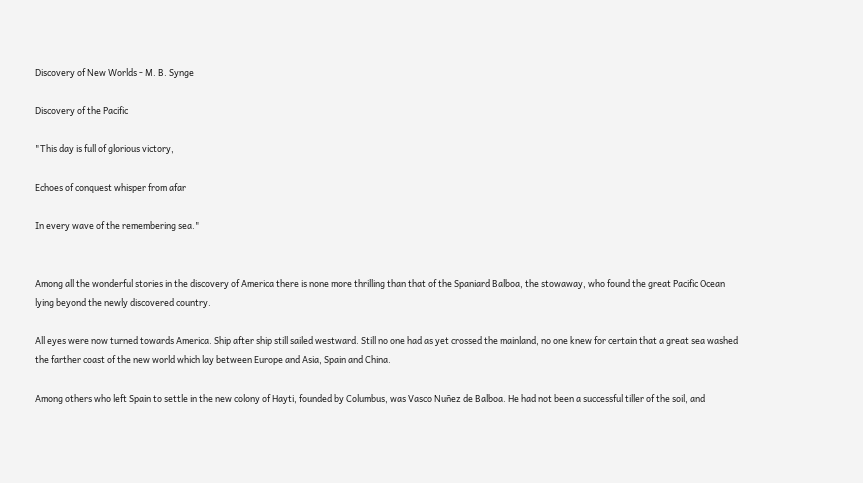Discovery of New Worlds - M. B. Synge

Discovery of the Pacific

"This day is full of glorious victory,

Echoes of conquest whisper from afar

In every wave of the remembering sea."


Among all the wonderful stories in the discovery of America there is none more thrilling than that of the Spaniard Balboa, the stowaway, who found the great Pacific Ocean lying beyond the newly discovered country.

All eyes were now turned towards America. Ship after ship still sailed westward. Still no one had as yet crossed the mainland, no one knew for certain that a great sea washed the farther coast of the new world which lay between Europe and Asia, Spain and China.

Among others who left Spain to settle in the new colony of Hayti, founded by Columbus, was Vasco Nuñez de Balboa. He had not been a successful tiller of the soil, and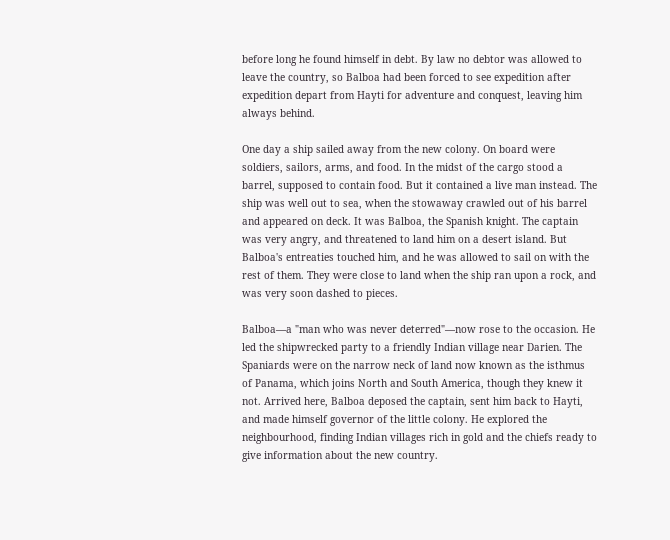before long he found himself in debt. By law no debtor was allowed to leave the country, so Balboa had been forced to see expedition after expedition depart from Hayti for adventure and conquest, leaving him always behind.

One day a ship sailed away from the new colony. On board were soldiers, sailors, arms, and food. In the midst of the cargo stood a barrel, supposed to contain food. But it contained a live man instead. The ship was well out to sea, when the stowaway crawled out of his barrel and appeared on deck. It was Balboa, the Spanish knight. The captain was very angry, and threatened to land him on a desert island. But Balboa's entreaties touched him, and he was allowed to sail on with the rest of them. They were close to land when the ship ran upon a rock, and was very soon dashed to pieces.

Balboa—a "man who was never deterred"—now rose to the occasion. He led the shipwrecked party to a friendly Indian village near Darien. The Spaniards were on the narrow neck of land now known as the isthmus of Panama, which joins North and South America, though they knew it not. Arrived here, Balboa deposed the captain, sent him back to Hayti, and made himself governor of the little colony. He explored the neighbourhood, finding Indian villages rich in gold and the chiefs ready to give information about the new country.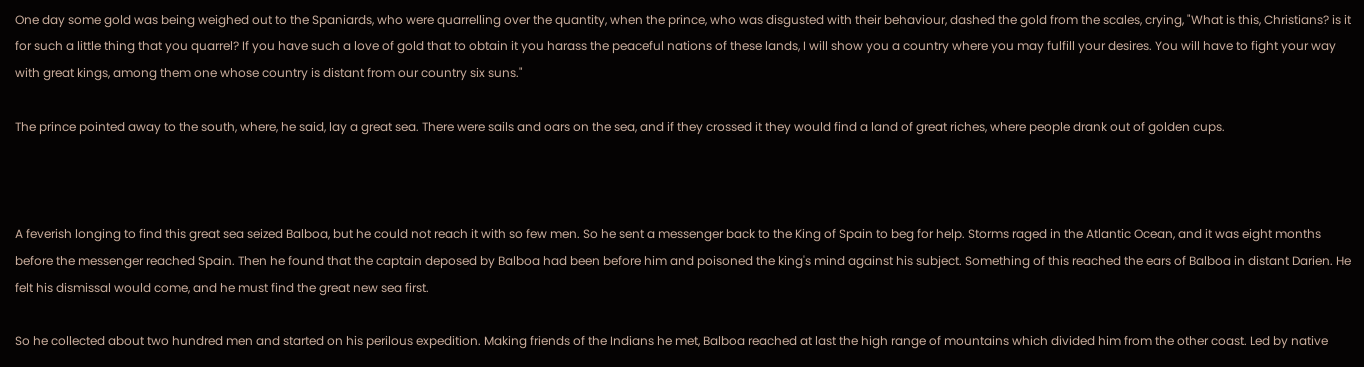One day some gold was being weighed out to the Spaniards, who were quarrelling over the quantity, when the prince, who was disgusted with their behaviour, dashed the gold from the scales, crying, "What is this, Christians? is it for such a little thing that you quarrel? If you have such a love of gold that to obtain it you harass the peaceful nations of these lands, I will show you a country where you may fulfill your desires. You will have to fight your way with great kings, among them one whose country is distant from our country six suns."

The prince pointed away to the south, where, he said, lay a great sea. There were sails and oars on the sea, and if they crossed it they would find a land of great riches, where people drank out of golden cups.



A feverish longing to find this great sea seized Balboa, but he could not reach it with so few men. So he sent a messenger back to the King of Spain to beg for help. Storms raged in the Atlantic Ocean, and it was eight months before the messenger reached Spain. Then he found that the captain deposed by Balboa had been before him and poisoned the king's mind against his subject. Something of this reached the ears of Balboa in distant Darien. He felt his dismissal would come, and he must find the great new sea first.

So he collected about two hundred men and started on his perilous expedition. Making friends of the Indians he met, Balboa reached at last the high range of mountains which divided him from the other coast. Led by native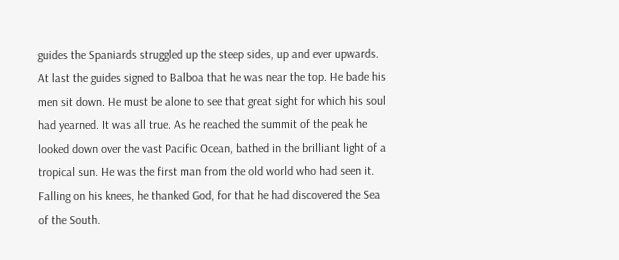guides the Spaniards struggled up the steep sides, up and ever upwards. At last the guides signed to Balboa that he was near the top. He bade his men sit down. He must be alone to see that great sight for which his soul had yearned. It was all true. As he reached the summit of the peak he looked down over the vast Pacific Ocean, bathed in the brilliant light of a tropical sun. He was the first man from the old world who had seen it. Falling on his knees, he thanked God, for that he had discovered the Sea of the South.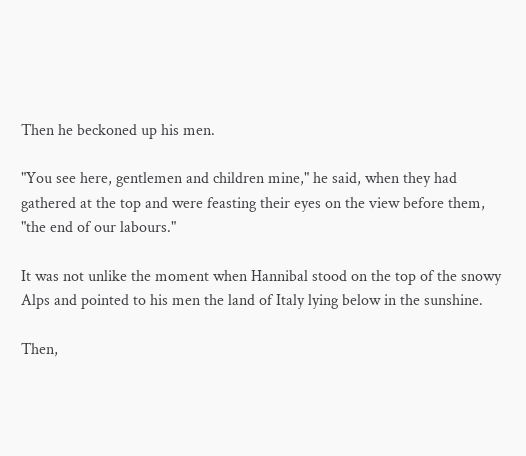Then he beckoned up his men.

"You see here, gentlemen and children mine," he said, when they had gathered at the top and were feasting their eyes on the view before them, "the end of our labours."

It was not unlike the moment when Hannibal stood on the top of the snowy Alps and pointed to his men the land of Italy lying below in the sunshine.

Then,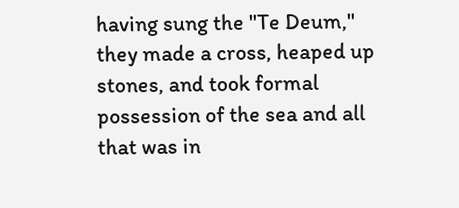having sung the "Te Deum," they made a cross, heaped up stones, and took formal possession of the sea and all that was in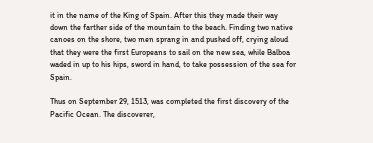it in the name of the King of Spain. After this they made their way down the farther side of the mountain to the beach. Finding two native canoes on the shore, two men sprang in and pushed off, crying aloud that they were the first Europeans to sail on the new sea, while Balboa waded in up to his hips, sword in hand, to take possession of the sea for Spain.

Thus on September 29, 1513, was completed the first discovery of the Pacific Ocean. The discoverer,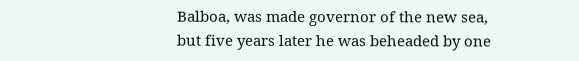Balboa, was made governor of the new sea, but five years later he was beheaded by one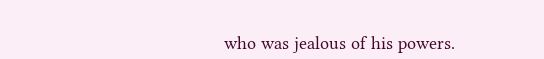who was jealous of his powers.